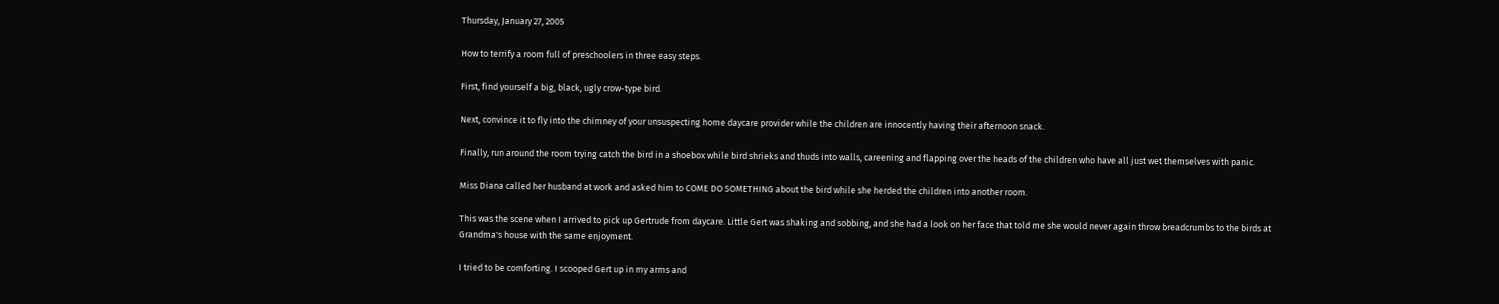Thursday, January 27, 2005

How to terrify a room full of preschoolers in three easy steps.

First, find yourself a big, black, ugly crow-type bird.

Next, convince it to fly into the chimney of your unsuspecting home daycare provider while the children are innocently having their afternoon snack.

Finally, run around the room trying catch the bird in a shoebox while bird shrieks and thuds into walls, careening and flapping over the heads of the children who have all just wet themselves with panic.

Miss Diana called her husband at work and asked him to COME DO SOMETHING about the bird while she herded the children into another room.

This was the scene when I arrived to pick up Gertrude from daycare. Little Gert was shaking and sobbing, and she had a look on her face that told me she would never again throw breadcrumbs to the birds at Grandma's house with the same enjoyment.

I tried to be comforting. I scooped Gert up in my arms and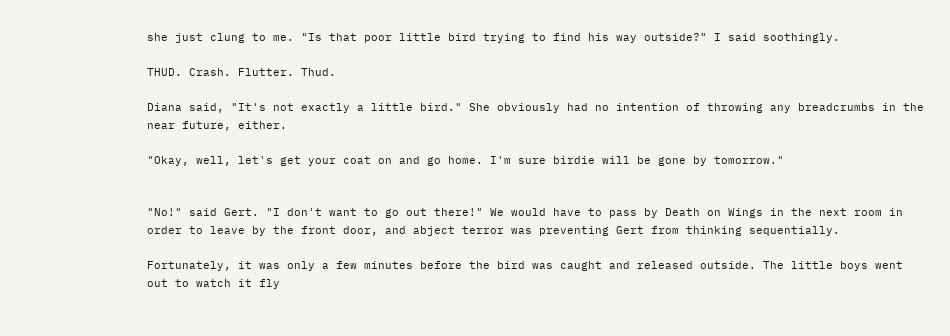she just clung to me. "Is that poor little bird trying to find his way outside?" I said soothingly.

THUD. Crash. Flutter. Thud.

Diana said, "It's not exactly a little bird." She obviously had no intention of throwing any breadcrumbs in the near future, either.

"Okay, well, let's get your coat on and go home. I'm sure birdie will be gone by tomorrow."


"No!" said Gert. "I don't want to go out there!" We would have to pass by Death on Wings in the next room in order to leave by the front door, and abject terror was preventing Gert from thinking sequentially.

Fortunately, it was only a few minutes before the bird was caught and released outside. The little boys went out to watch it fly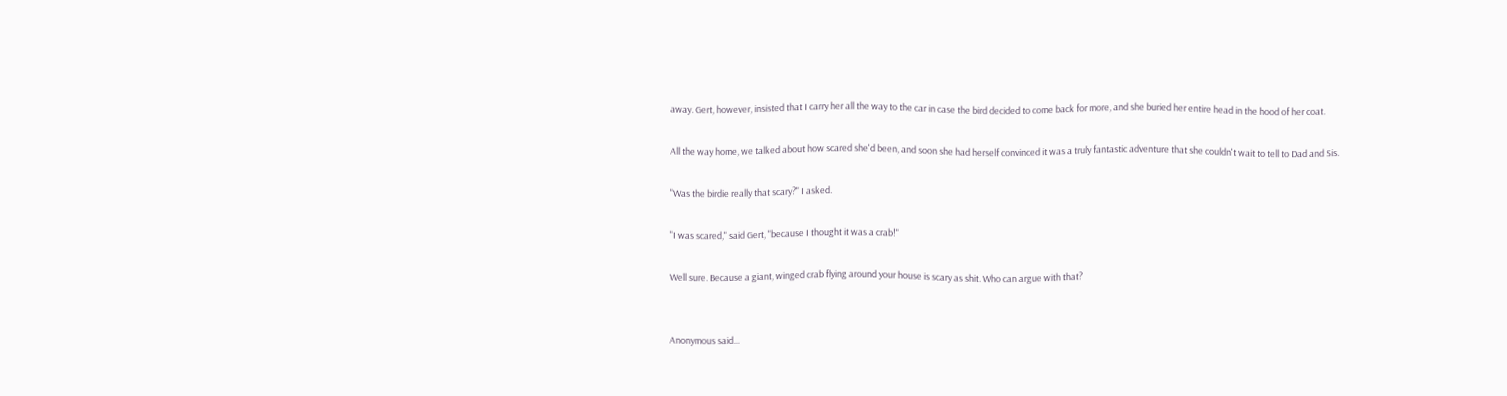away. Gert, however, insisted that I carry her all the way to the car in case the bird decided to come back for more, and she buried her entire head in the hood of her coat.

All the way home, we talked about how scared she'd been, and soon she had herself convinced it was a truly fantastic adventure that she couldn't wait to tell to Dad and Sis.

"Was the birdie really that scary?" I asked.

"I was scared," said Gert, "because I thought it was a crab!"

Well sure. Because a giant, winged crab flying around your house is scary as shit. Who can argue with that?


Anonymous said...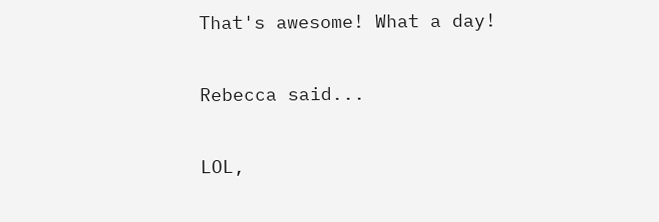That's awesome! What a day!

Rebecca said...

LOL,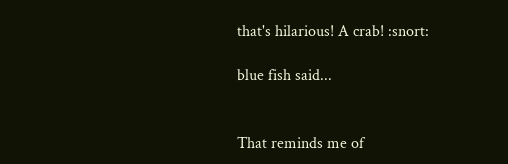that's hilarious! A crab! :snort:

blue fish said...


That reminds me of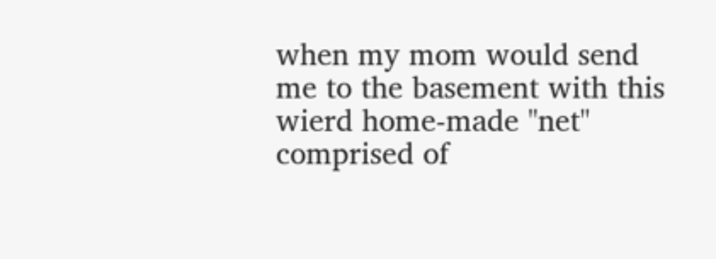when my mom would send me to the basement with this wierd home-made "net" comprised of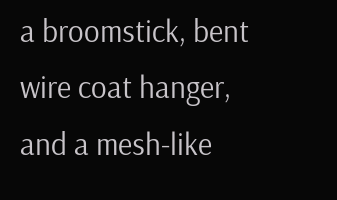a broomstick, bent wire coat hanger, and a mesh-like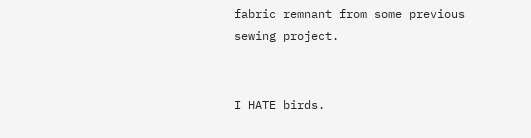fabric remnant from some previous sewing project.


I HATE birds.